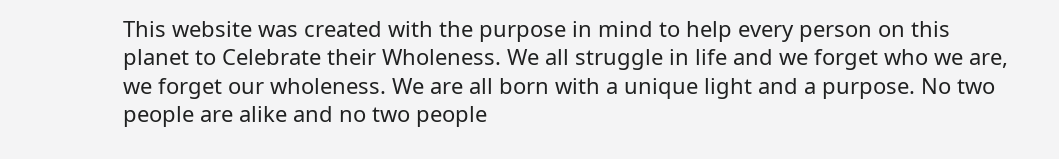This website was created with the purpose in mind to help every person on this planet to Celebrate their Wholeness. We all struggle in life and we forget who we are, we forget our wholeness. We are all born with a unique light and a purpose. No two people are alike and no two people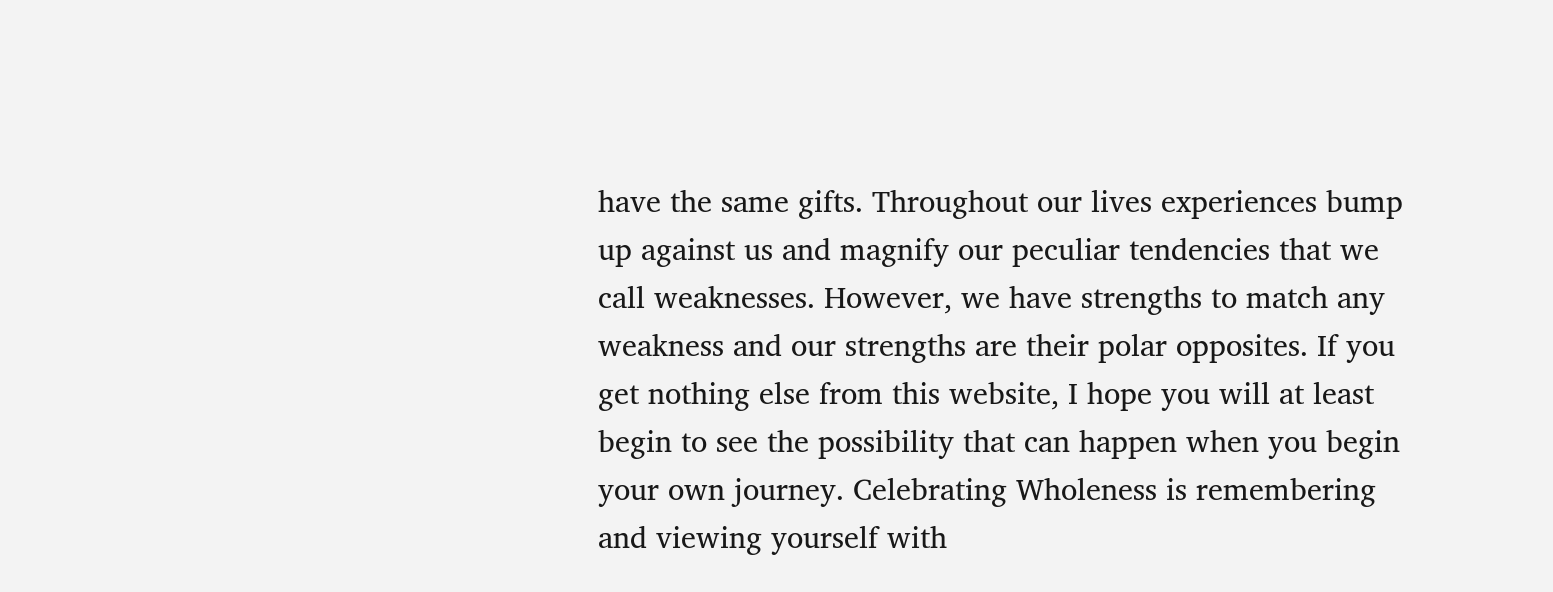have the same gifts. Throughout our lives experiences bump up against us and magnify our peculiar tendencies that we call weaknesses. However, we have strengths to match any weakness and our strengths are their polar opposites. If you get nothing else from this website, I hope you will at least begin to see the possibility that can happen when you begin your own journey. Celebrating Wholeness is remembering and viewing yourself with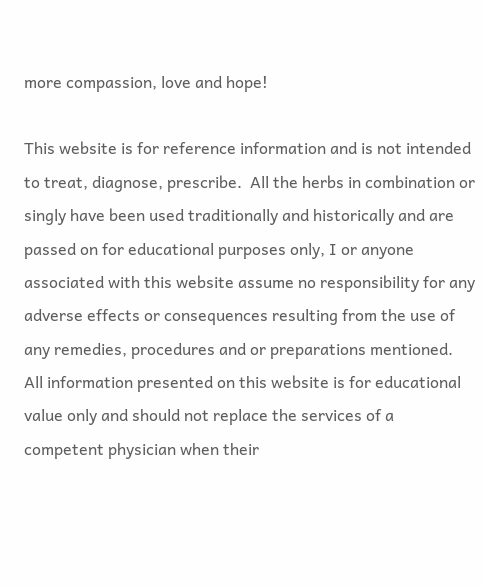more compassion, love and hope!

This website is for reference information and is not intended to treat, diagnose, prescribe.  All the herbs in combination or singly have been used traditionally and historically and are passed on for educational purposes only, I or anyone associated with this website assume no responsibility for any adverse effects or consequences resulting from the use of any remedies, procedures and or preparations mentioned.  All information presented on this website is for educational value only and should not replace the services of a competent physician when their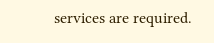services are required.